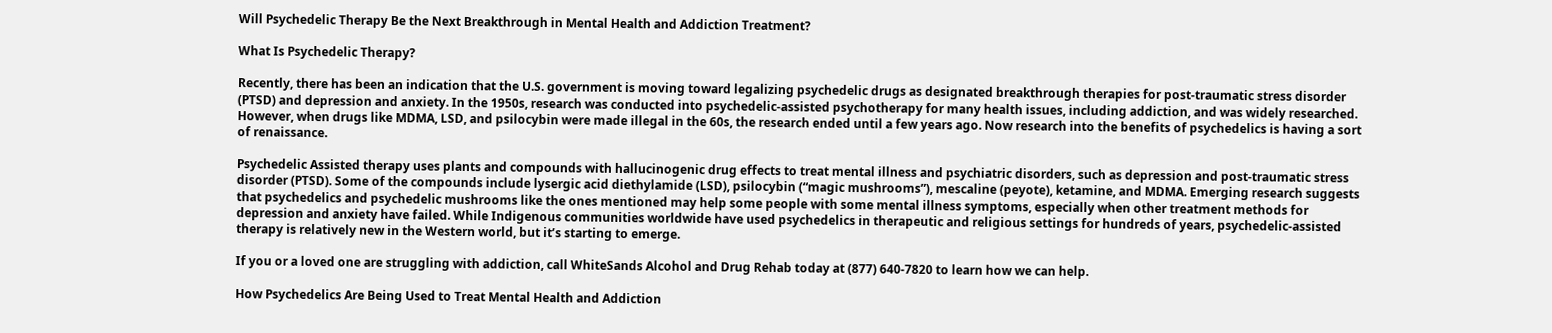Will Psychedelic Therapy Be the Next Breakthrough in Mental Health and Addiction Treatment?

What Is Psychedelic Therapy?

Recently, there has been an indication that the U.S. government is moving toward legalizing psychedelic drugs as designated breakthrough therapies for post-traumatic stress disorder (PTSD) and depression and anxiety. In the 1950s, research was conducted into psychedelic-assisted psychotherapy for many health issues, including addiction, and was widely researched. However, when drugs like MDMA, LSD, and psilocybin were made illegal in the 60s, the research ended until a few years ago. Now research into the benefits of psychedelics is having a sort of renaissance.

Psychedelic Assisted therapy uses plants and compounds with hallucinogenic drug effects to treat mental illness and psychiatric disorders, such as depression and post-traumatic stress disorder (PTSD). Some of the compounds include lysergic acid diethylamide (LSD), psilocybin (“magic mushrooms”), mescaline (peyote), ketamine, and MDMA. Emerging research suggests that psychedelics and psychedelic mushrooms like the ones mentioned may help some people with some mental illness symptoms, especially when other treatment methods for depression and anxiety have failed. While Indigenous communities worldwide have used psychedelics in therapeutic and religious settings for hundreds of years, psychedelic-assisted therapy is relatively new in the Western world, but it’s starting to emerge.

If you or a loved one are struggling with addiction, call WhiteSands Alcohol and Drug Rehab today at (877) 640-7820 to learn how we can help.

How Psychedelics Are Being Used to Treat Mental Health and Addiction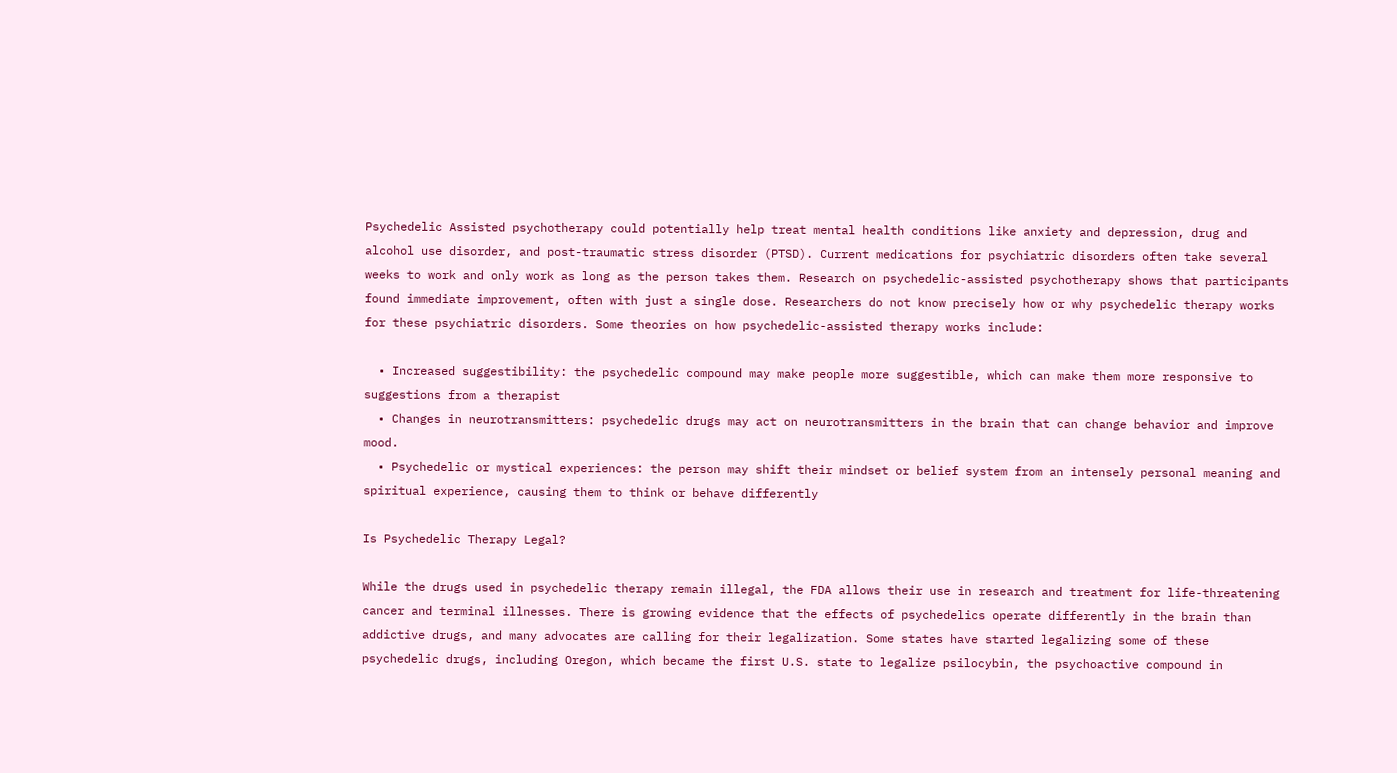Psychedelic Assisted psychotherapy could potentially help treat mental health conditions like anxiety and depression, drug and alcohol use disorder, and post-traumatic stress disorder (PTSD). Current medications for psychiatric disorders often take several weeks to work and only work as long as the person takes them. Research on psychedelic-assisted psychotherapy shows that participants found immediate improvement, often with just a single dose. Researchers do not know precisely how or why psychedelic therapy works for these psychiatric disorders. Some theories on how psychedelic-assisted therapy works include:

  • Increased suggestibility: the psychedelic compound may make people more suggestible, which can make them more responsive to suggestions from a therapist
  • Changes in neurotransmitters: psychedelic drugs may act on neurotransmitters in the brain that can change behavior and improve mood.
  • Psychedelic or mystical experiences: the person may shift their mindset or belief system from an intensely personal meaning and spiritual experience, causing them to think or behave differently

Is Psychedelic Therapy Legal?

While the drugs used in psychedelic therapy remain illegal, the FDA allows their use in research and treatment for life-threatening cancer and terminal illnesses. There is growing evidence that the effects of psychedelics operate differently in the brain than addictive drugs, and many advocates are calling for their legalization. Some states have started legalizing some of these psychedelic drugs, including Oregon, which became the first U.S. state to legalize psilocybin, the psychoactive compound in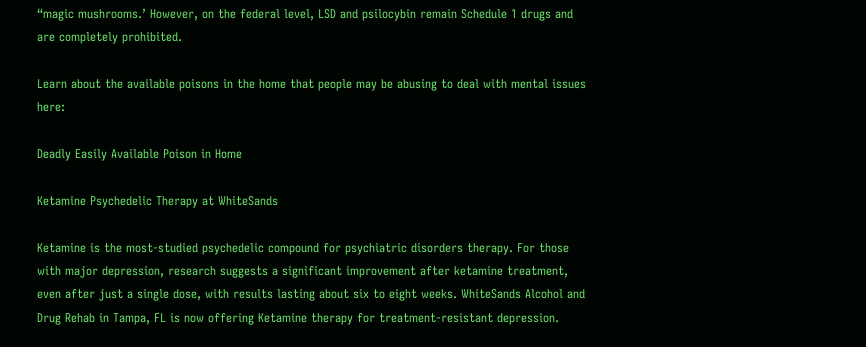“magic mushrooms.’ However, on the federal level, LSD and psilocybin remain Schedule 1 drugs and are completely prohibited.

Learn about the available poisons in the home that people may be abusing to deal with mental issues here:

Deadly Easily Available Poison in Home

Ketamine Psychedelic Therapy at WhiteSands

Ketamine is the most-studied psychedelic compound for psychiatric disorders therapy. For those with major depression, research suggests a significant improvement after ketamine treatment, even after just a single dose, with results lasting about six to eight weeks. WhiteSands Alcohol and Drug Rehab in Tampa, FL is now offering Ketamine therapy for treatment-resistant depression.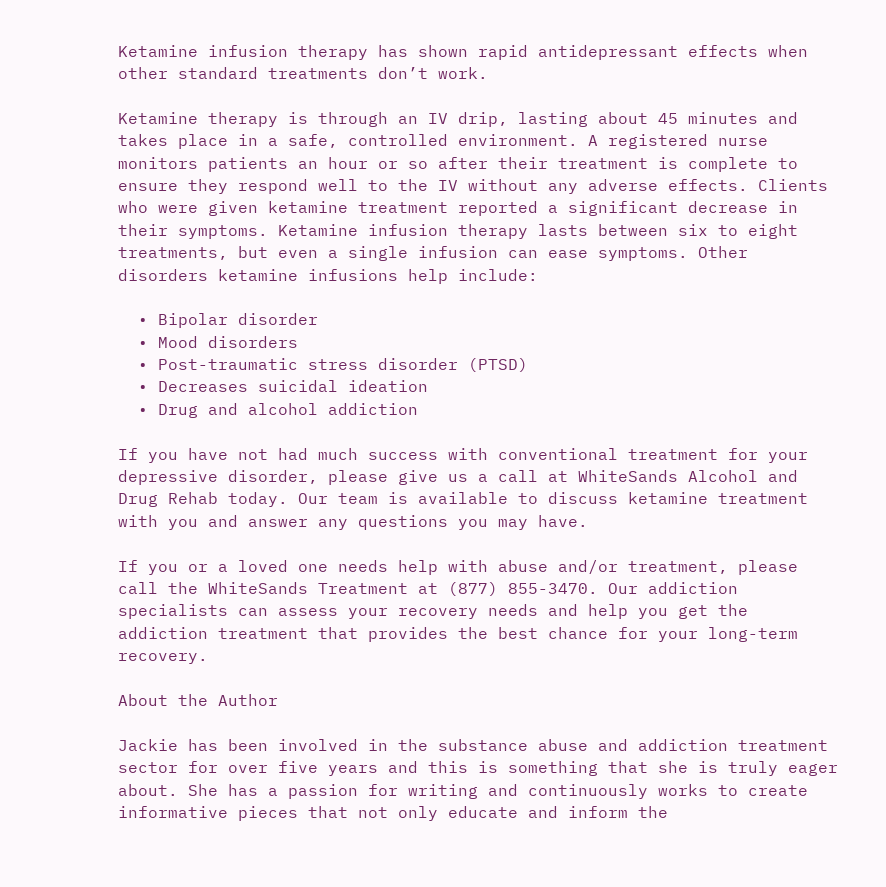Ketamine infusion therapy has shown rapid antidepressant effects when other standard treatments don’t work.

Ketamine therapy is through an IV drip, lasting about 45 minutes and takes place in a safe, controlled environment. A registered nurse monitors patients an hour or so after their treatment is complete to ensure they respond well to the IV without any adverse effects. Clients who were given ketamine treatment reported a significant decrease in their symptoms. Ketamine infusion therapy lasts between six to eight treatments, but even a single infusion can ease symptoms. Other disorders ketamine infusions help include:

  • Bipolar disorder
  • Mood disorders
  • Post-traumatic stress disorder (PTSD)
  • Decreases suicidal ideation
  • Drug and alcohol addiction

If you have not had much success with conventional treatment for your depressive disorder, please give us a call at WhiteSands Alcohol and Drug Rehab today. Our team is available to discuss ketamine treatment with you and answer any questions you may have.

If you or a loved one needs help with abuse and/or treatment, please call the WhiteSands Treatment at (877) 855-3470. Our addiction specialists can assess your recovery needs and help you get the addiction treatment that provides the best chance for your long-term recovery.

About the Author

Jackie has been involved in the substance abuse and addiction treatment sector for over five years and this is something that she is truly eager about. She has a passion for writing and continuously works to create informative pieces that not only educate and inform the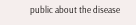public about the disease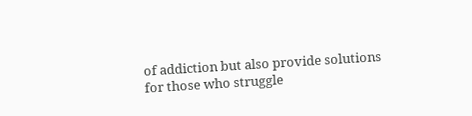of addiction but also provide solutions for those who struggle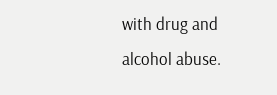with drug and alcohol abuse.